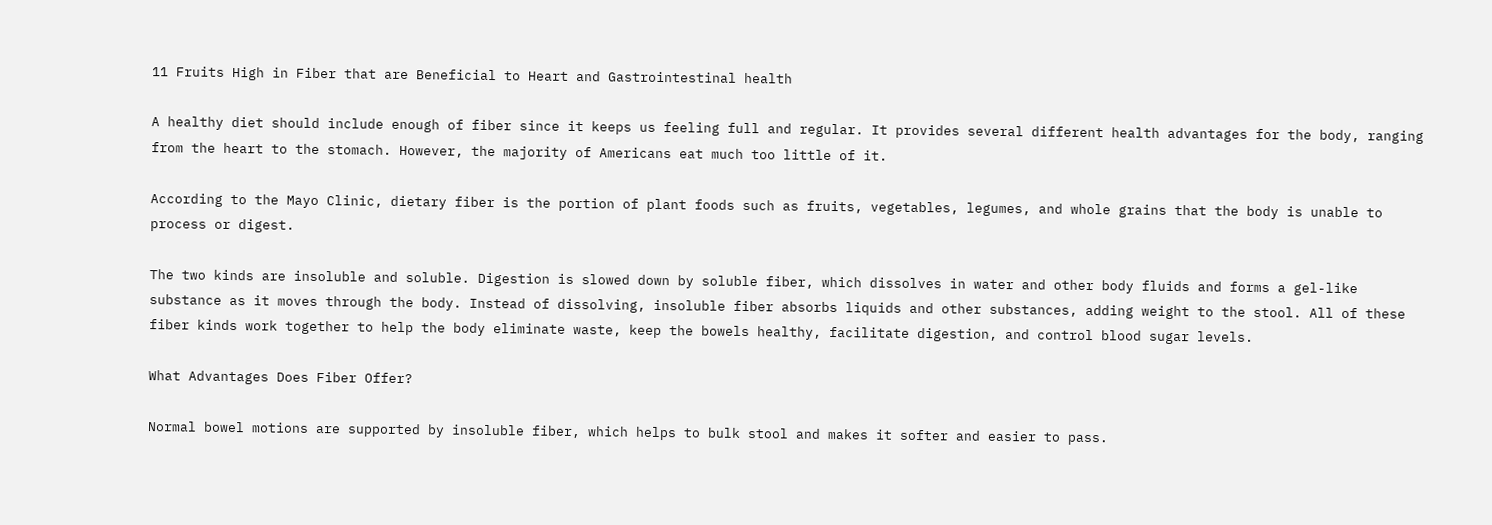11 Fruits High in Fiber that are Beneficial to Heart and Gastrointestinal health

A healthy diet should include enough of fiber since it keeps us feeling full and regular. It provides several different health advantages for the body, ranging from the heart to the stomach. However, the majority of Americans eat much too little of it.

According to the Mayo Clinic, dietary fiber is the portion of plant foods such as fruits, vegetables, legumes, and whole grains that the body is unable to process or digest.

The two kinds are insoluble and soluble. Digestion is slowed down by soluble fiber, which dissolves in water and other body fluids and forms a gel-like substance as it moves through the body. Instead of dissolving, insoluble fiber absorbs liquids and other substances, adding weight to the stool. All of these fiber kinds work together to help the body eliminate waste, keep the bowels healthy, facilitate digestion, and control blood sugar levels.

What Advantages Does Fiber Offer?

Normal bowel motions are supported by insoluble fiber, which helps to bulk stool and makes it softer and easier to pass.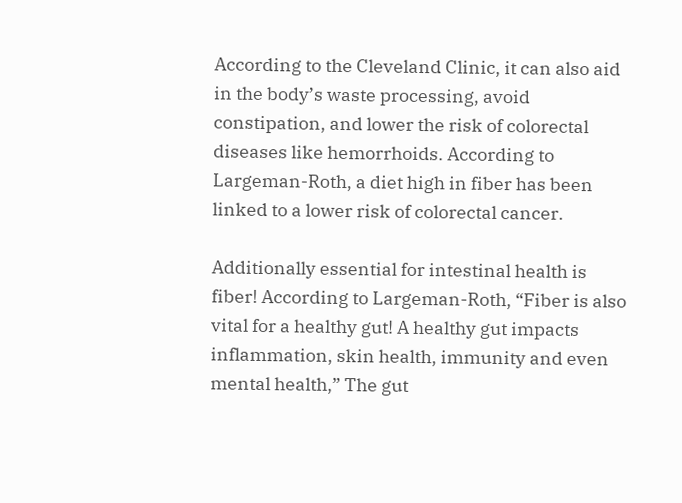According to the Cleveland Clinic, it can also aid in the body’s waste processing, avoid constipation, and lower the risk of colorectal diseases like hemorrhoids. According to Largeman-Roth, a diet high in fiber has been linked to a lower risk of colorectal cancer.

Additionally essential for intestinal health is fiber! According to Largeman-Roth, “Fiber is also vital for a healthy gut! A healthy gut impacts inflammation, skin health, immunity and even mental health,” The gut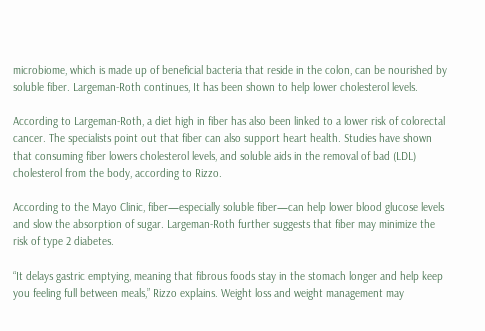microbiome, which is made up of beneficial bacteria that reside in the colon, can be nourished by soluble fiber. Largeman-Roth continues, It has been shown to help lower cholesterol levels.

According to Largeman-Roth, a diet high in fiber has also been linked to a lower risk of colorectal cancer. The specialists point out that fiber can also support heart health. Studies have shown that consuming fiber lowers cholesterol levels, and soluble aids in the removal of bad (LDL) cholesterol from the body, according to Rizzo.

According to the Mayo Clinic, fiber—especially soluble fiber—can help lower blood glucose levels and slow the absorption of sugar. Largeman-Roth further suggests that fiber may minimize the risk of type 2 diabetes.

“It delays gastric emptying, meaning that fibrous foods stay in the stomach longer and help keep you feeling full between meals,” Rizzo explains. Weight loss and weight management may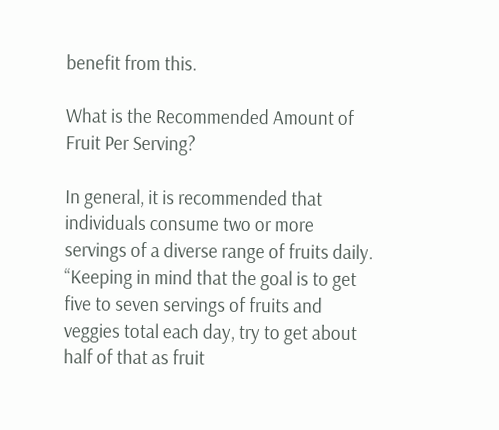benefit from this.

What is the Recommended Amount of Fruit Per Serving?

In general, it is recommended that individuals consume two or more servings of a diverse range of fruits daily. “Keeping in mind that the goal is to get five to seven servings of fruits and veggies total each day, try to get about half of that as fruit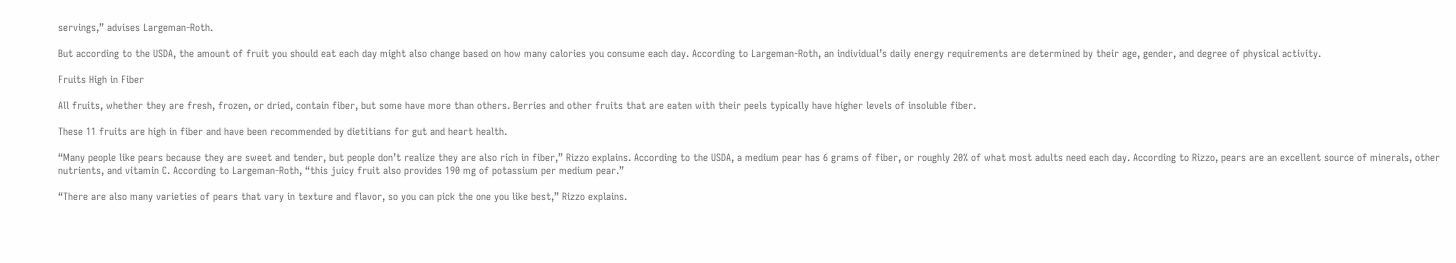servings,” advises Largeman-Roth.

But according to the USDA, the amount of fruit you should eat each day might also change based on how many calories you consume each day. According to Largeman-Roth, an individual’s daily energy requirements are determined by their age, gender, and degree of physical activity.

Fruits High in Fiber

All fruits, whether they are fresh, frozen, or dried, contain fiber, but some have more than others. Berries and other fruits that are eaten with their peels typically have higher levels of insoluble fiber.

These 11 fruits are high in fiber and have been recommended by dietitians for gut and heart health.

“Many people like pears because they are sweet and tender, but people don’t realize they are also rich in fiber,” Rizzo explains. According to the USDA, a medium pear has 6 grams of fiber, or roughly 20% of what most adults need each day. According to Rizzo, pears are an excellent source of minerals, other nutrients, and vitamin C. According to Largeman-Roth, “this juicy fruit also provides 190 mg of potassium per medium pear.”

“There are also many varieties of pears that vary in texture and flavor, so you can pick the one you like best,” Rizzo explains.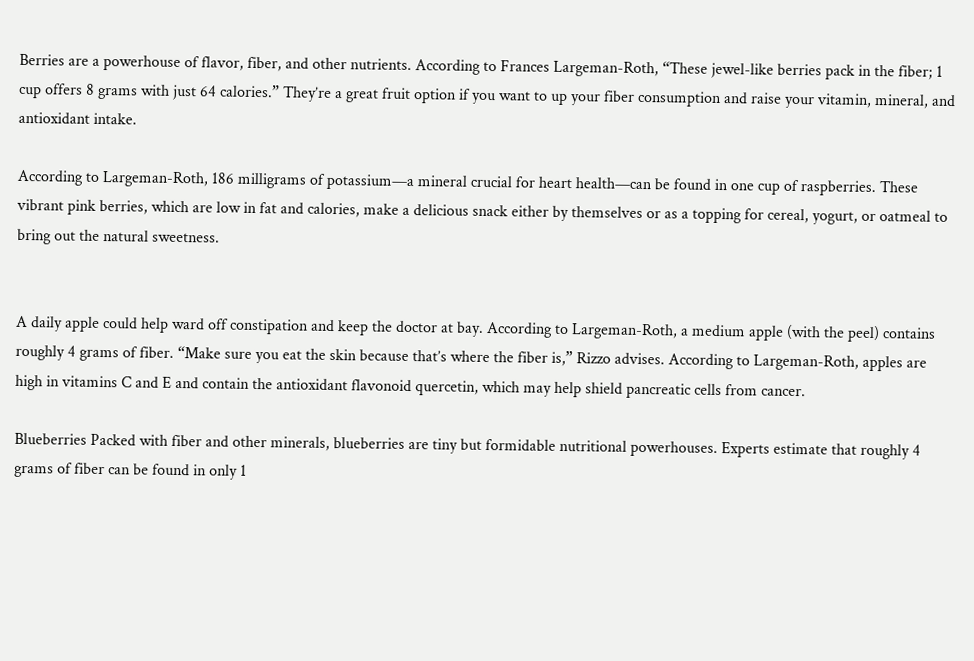Berries are a powerhouse of flavor, fiber, and other nutrients. According to Frances Largeman-Roth, “These jewel-like berries pack in the fiber; 1 cup offers 8 grams with just 64 calories.” They’re a great fruit option if you want to up your fiber consumption and raise your vitamin, mineral, and antioxidant intake.

According to Largeman-Roth, 186 milligrams of potassium—a mineral crucial for heart health—can be found in one cup of raspberries. These vibrant pink berries, which are low in fat and calories, make a delicious snack either by themselves or as a topping for cereal, yogurt, or oatmeal to bring out the natural sweetness.


A daily apple could help ward off constipation and keep the doctor at bay. According to Largeman-Roth, a medium apple (with the peel) contains roughly 4 grams of fiber. “Make sure you eat the skin because that’s where the fiber is,” Rizzo advises. According to Largeman-Roth, apples are high in vitamins C and E and contain the antioxidant flavonoid quercetin, which may help shield pancreatic cells from cancer.

Blueberries Packed with fiber and other minerals, blueberries are tiny but formidable nutritional powerhouses. Experts estimate that roughly 4 grams of fiber can be found in only 1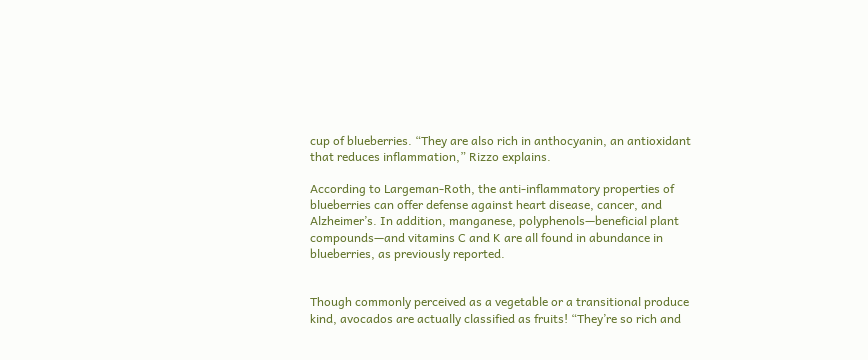cup of blueberries. “They are also rich in anthocyanin, an antioxidant that reduces inflammation,” Rizzo explains.

According to Largeman-Roth, the anti-inflammatory properties of blueberries can offer defense against heart disease, cancer, and Alzheimer’s. In addition, manganese, polyphenols—beneficial plant compounds—and vitamins C and K are all found in abundance in blueberries, as previously reported.


Though commonly perceived as a vegetable or a transitional produce kind, avocados are actually classified as fruits! “They’re so rich and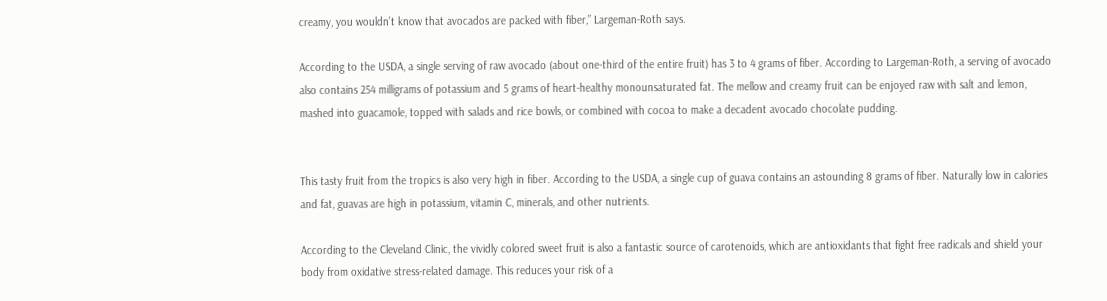creamy, you wouldn’t know that avocados are packed with fiber,” Largeman-Roth says.

According to the USDA, a single serving of raw avocado (about one-third of the entire fruit) has 3 to 4 grams of fiber. According to Largeman-Roth, a serving of avocado also contains 254 milligrams of potassium and 5 grams of heart-healthy monounsaturated fat. The mellow and creamy fruit can be enjoyed raw with salt and lemon, mashed into guacamole, topped with salads and rice bowls, or combined with cocoa to make a decadent avocado chocolate pudding.


This tasty fruit from the tropics is also very high in fiber. According to the USDA, a single cup of guava contains an astounding 8 grams of fiber. Naturally low in calories and fat, guavas are high in potassium, vitamin C, minerals, and other nutrients.

According to the Cleveland Clinic, the vividly colored sweet fruit is also a fantastic source of carotenoids, which are antioxidants that fight free radicals and shield your body from oxidative stress-related damage. This reduces your risk of a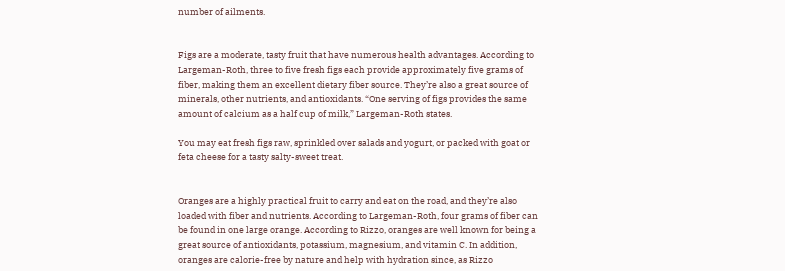number of ailments.


Figs are a moderate, tasty fruit that have numerous health advantages. According to Largeman-Roth, three to five fresh figs each provide approximately five grams of fiber, making them an excellent dietary fiber source. They’re also a great source of minerals, other nutrients, and antioxidants. “One serving of figs provides the same amount of calcium as a half cup of milk,” Largeman-Roth states.

You may eat fresh figs raw, sprinkled over salads and yogurt, or packed with goat or feta cheese for a tasty salty-sweet treat.


Oranges are a highly practical fruit to carry and eat on the road, and they’re also loaded with fiber and nutrients. According to Largeman-Roth, four grams of fiber can be found in one large orange. According to Rizzo, oranges are well known for being a great source of antioxidants, potassium, magnesium, and vitamin C. In addition, oranges are calorie-free by nature and help with hydration since, as Rizzo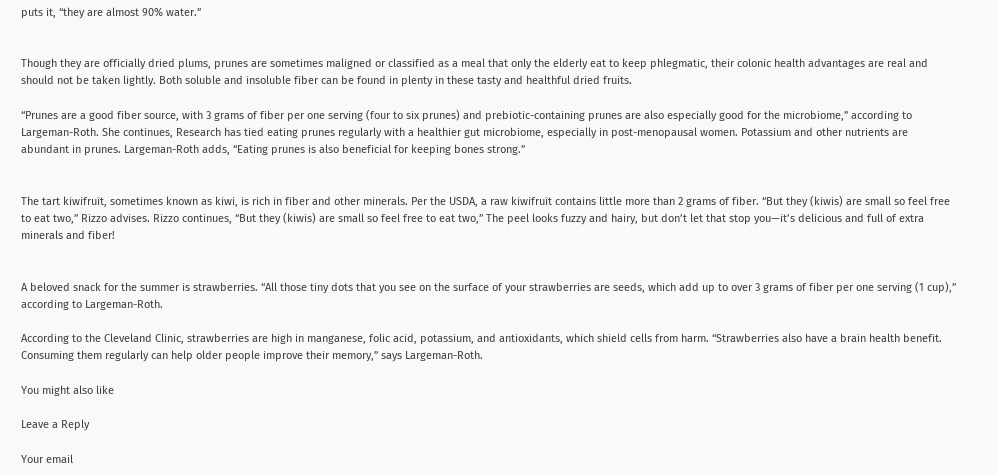puts it, “they are almost 90% water.”


Though they are officially dried plums, prunes are sometimes maligned or classified as a meal that only the elderly eat to keep phlegmatic, their colonic health advantages are real and should not be taken lightly. Both soluble and insoluble fiber can be found in plenty in these tasty and healthful dried fruits.

“Prunes are a good fiber source, with 3 grams of fiber per one serving (four to six prunes) and prebiotic-containing prunes are also especially good for the microbiome,” according to Largeman-Roth. She continues, Research has tied eating prunes regularly with a healthier gut microbiome, especially in post-menopausal women. Potassium and other nutrients are abundant in prunes. Largeman-Roth adds, “Eating prunes is also beneficial for keeping bones strong.”


The tart kiwifruit, sometimes known as kiwi, is rich in fiber and other minerals. Per the USDA, a raw kiwifruit contains little more than 2 grams of fiber. “But they (kiwis) are small so feel free to eat two,” Rizzo advises. Rizzo continues, “But they (kiwis) are small so feel free to eat two,” The peel looks fuzzy and hairy, but don’t let that stop you—it’s delicious and full of extra minerals and fiber!


A beloved snack for the summer is strawberries. “All those tiny dots that you see on the surface of your strawberries are seeds, which add up to over 3 grams of fiber per one serving (1 cup),” according to Largeman-Roth.

According to the Cleveland Clinic, strawberries are high in manganese, folic acid, potassium, and antioxidants, which shield cells from harm. “Strawberries also have a brain health benefit. Consuming them regularly can help older people improve their memory,” says Largeman-Roth.

You might also like

Leave a Reply

Your email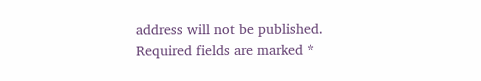address will not be published. Required fields are marked *